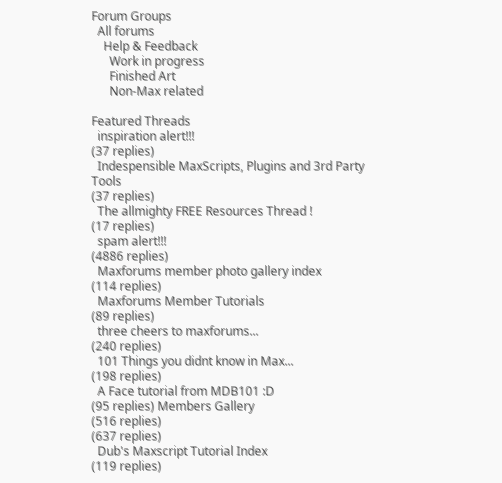Forum Groups
  All forums
    Help & Feedback
      Work in progress
      Finished Art
      Non-Max related

Featured Threads
  inspiration alert!!!
(37 replies)
  Indespensible MaxScripts, Plugins and 3rd Party Tools
(37 replies)
  The allmighty FREE Resources Thread !
(17 replies)
  spam alert!!!
(4886 replies)
  Maxforums member photo gallery index
(114 replies)
  Maxforums Member Tutorials
(89 replies)
  three cheers to maxforums...
(240 replies)
  101 Things you didnt know in Max...
(198 replies)
  A Face tutorial from MDB101 :D
(95 replies) Members Gallery
(516 replies)
(637 replies)
  Dub's Maxscript Tutorial Index
(119 replies)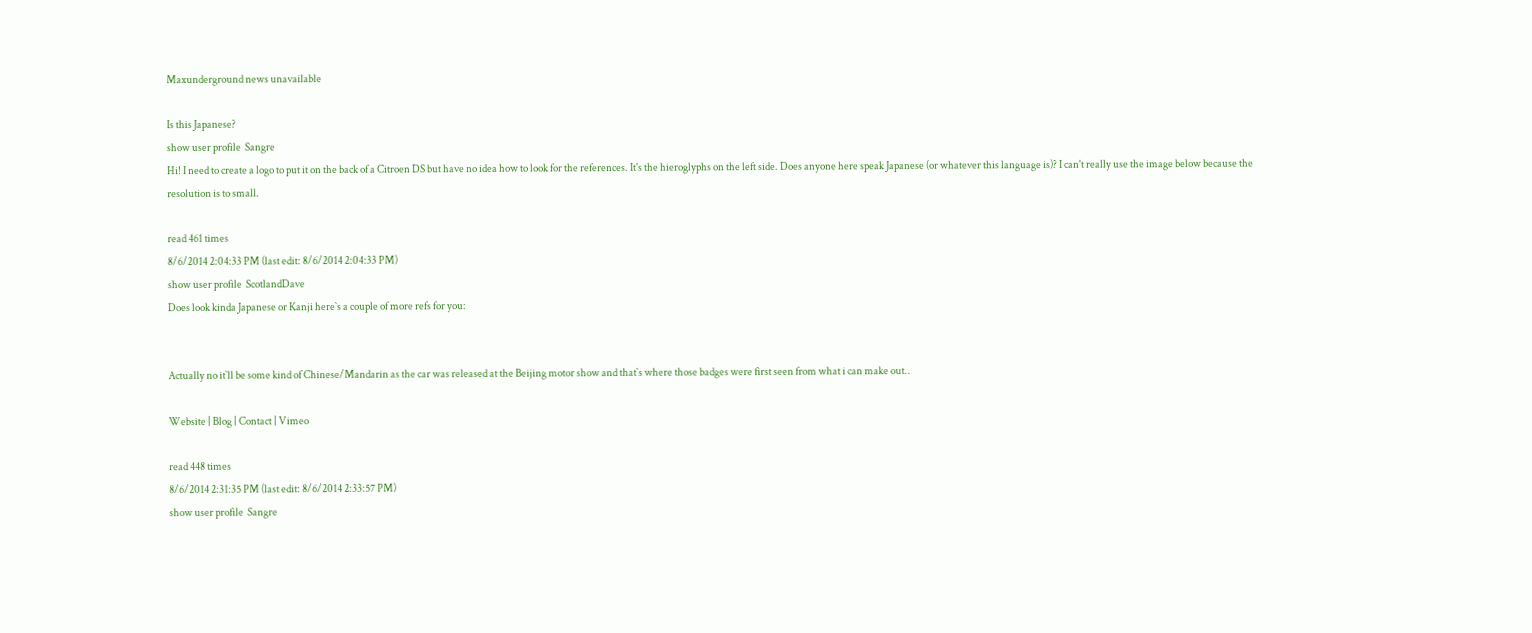Maxunderground news unavailable

Is this Japanese?
show user profile  Sangre
Hi! I need to create a logo to put it on the back of a Citroen DS but have no idea how to look for the references. It's the hieroglyphs on the left side. Does anyone here speak Japanese (or whatever this language is)? I can't really use the image below because the resolution is to small.

read 461 times
8/6/2014 2:04:33 PM (last edit: 8/6/2014 2:04:33 PM)
show user profile  ScotlandDave
Does look kinda Japanese or Kanji here`s a couple of more refs for you:


Actually no it`ll be some kind of Chinese/Mandarin as the car was released at the Beijing motor show and that`s where those badges were first seen from what i can make out..

Website | Blog | Contact | Vimeo

read 448 times
8/6/2014 2:31:35 PM (last edit: 8/6/2014 2:33:57 PM)
show user profile  Sangre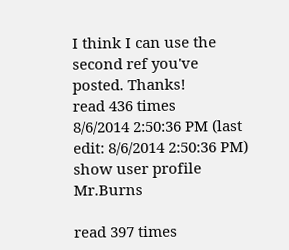I think I can use the second ref you've posted. Thanks!
read 436 times
8/6/2014 2:50:36 PM (last edit: 8/6/2014 2:50:36 PM)
show user profile  Mr.Burns

read 397 times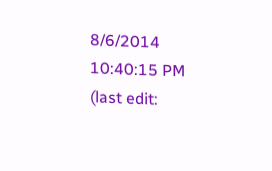8/6/2014 10:40:15 PM (last edit: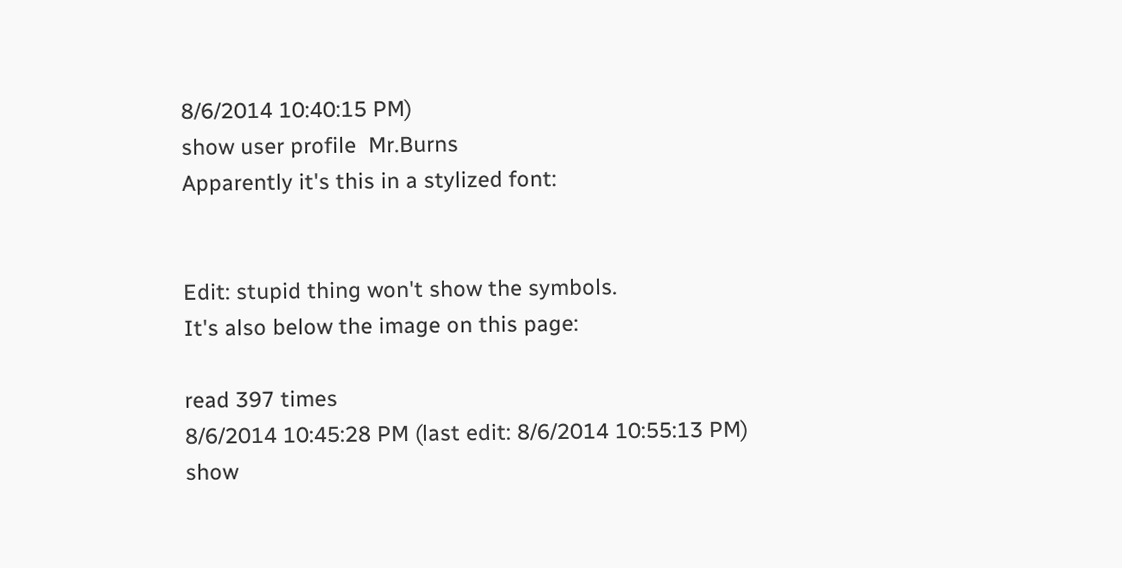8/6/2014 10:40:15 PM)
show user profile  Mr.Burns
Apparently it's this in a stylized font:


Edit: stupid thing won't show the symbols.
It's also below the image on this page:

read 397 times
8/6/2014 10:45:28 PM (last edit: 8/6/2014 10:55:13 PM)
show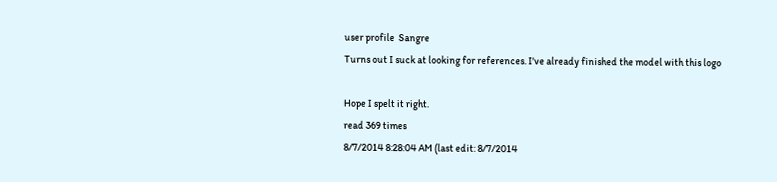user profile  Sangre
Turns out I suck at looking for references. I've already finished the model with this logo

Hope I spelt it right.
read 369 times
8/7/2014 8:28:04 AM (last edit: 8/7/2014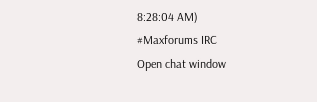8:28:04 AM)
#Maxforums IRC
Open chat window